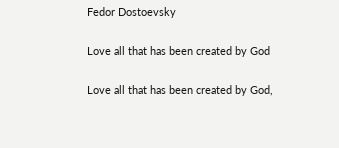Fedor Dostoevsky

Love all that has been created by God

Love all that has been created by God,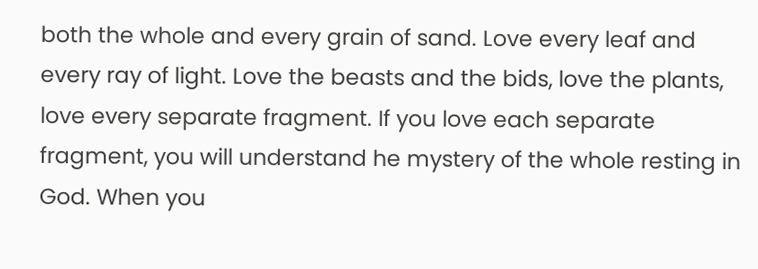both the whole and every grain of sand. Love every leaf and every ray of light. Love the beasts and the bids, love the plants, love every separate fragment. If you love each separate fragment, you will understand he mystery of the whole resting in God. When you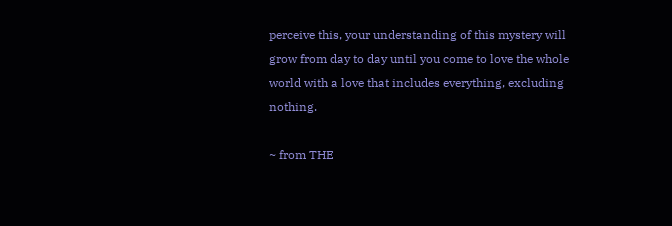perceive this, your understanding of this mystery will grow from day to day until you come to love the whole world with a love that includes everything, excluding nothing.

~ from THE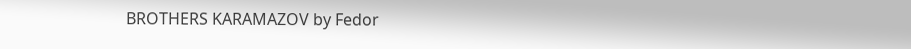BROTHERS KARAMAZOV by Fedor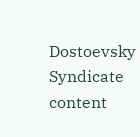Dostoevsky
Syndicate content